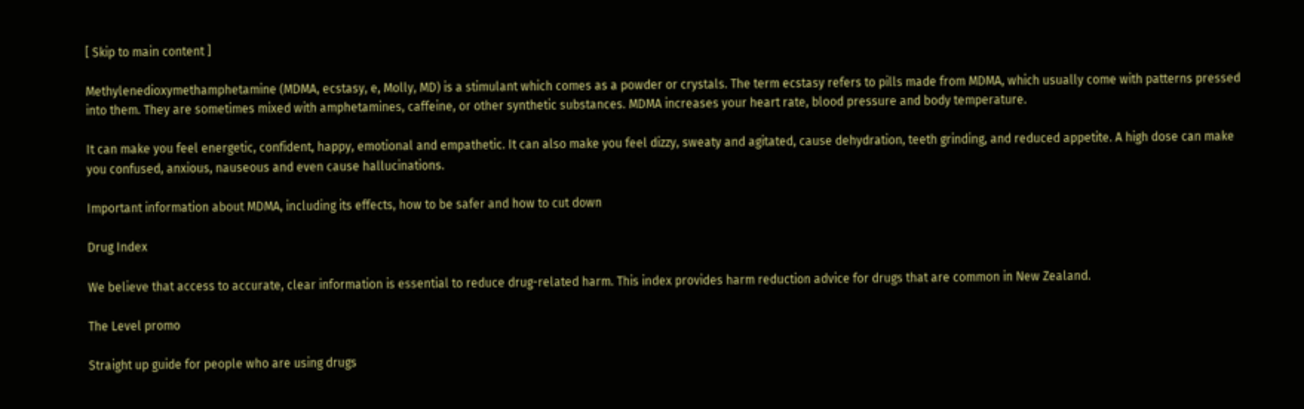[ Skip to main content ]

Methylenedioxymethamphetamine (MDMA, ecstasy, e, Molly, MD) is a stimulant which comes as a powder or crystals. The term ecstasy refers to pills made from MDMA, which usually come with patterns pressed into them. They are sometimes mixed with amphetamines, caffeine, or other synthetic substances. MDMA increases your heart rate, blood pressure and body temperature.

It can make you feel energetic, confident, happy, emotional and empathetic. It can also make you feel dizzy, sweaty and agitated, cause dehydration, teeth grinding, and reduced appetite. A high dose can make you confused, anxious, nauseous and even cause hallucinations.

Important information about MDMA, including its effects, how to be safer and how to cut down

Drug Index

We believe that access to accurate, clear information is essential to reduce drug-related harm. This index provides harm reduction advice for drugs that are common in New Zealand.

The Level promo

Straight up guide for people who are using drugs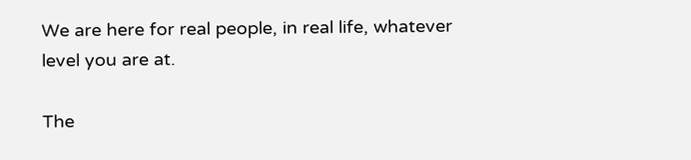We are here for real people, in real life, whatever level you are at.

The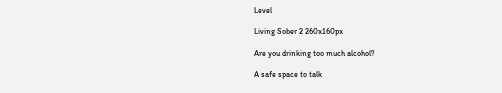Level

Living Sober 2 260x160px

Are you drinking too much alcohol?

A safe space to talk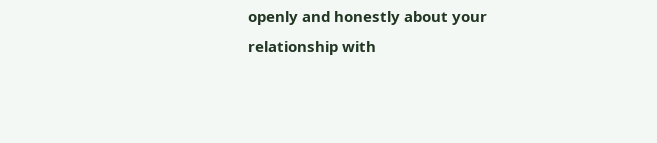openly and honestly about your relationship with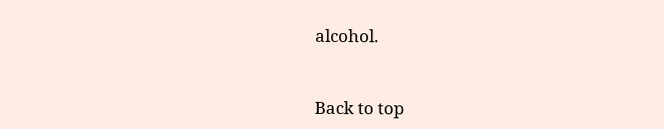alcohol.


Back to top